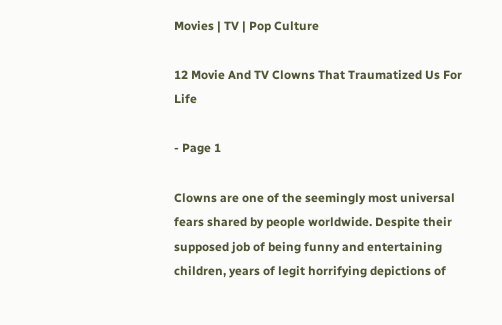Movies | TV | Pop Culture

12 Movie And TV Clowns That Traumatized Us For Life

- Page 1

Clowns are one of the seemingly most universal fears shared by people worldwide. Despite their supposed job of being funny and entertaining children, years of legit horrifying depictions of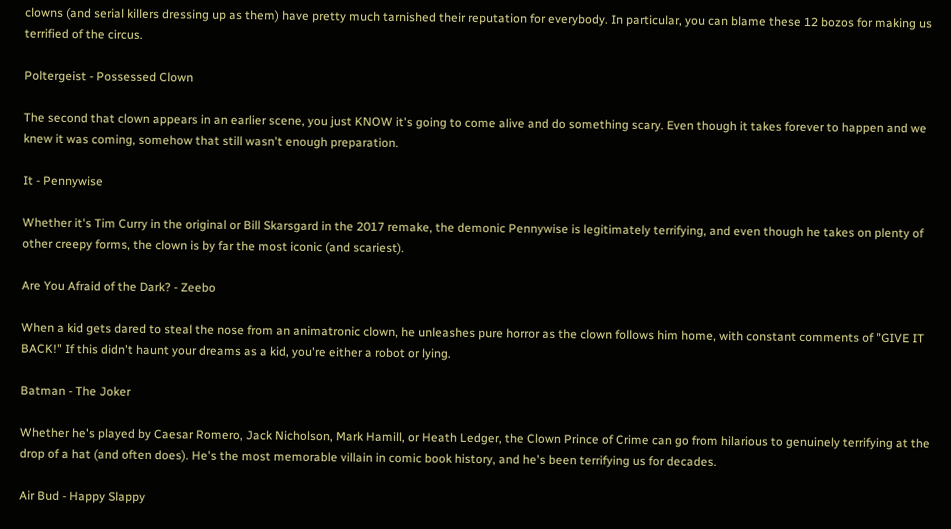clowns (and serial killers dressing up as them) have pretty much tarnished their reputation for everybody. In particular, you can blame these 12 bozos for making us terrified of the circus.

Poltergeist - Possessed Clown

The second that clown appears in an earlier scene, you just KNOW it's going to come alive and do something scary. Even though it takes forever to happen and we knew it was coming, somehow that still wasn't enough preparation.

It - Pennywise

Whether it's Tim Curry in the original or Bill Skarsgard in the 2017 remake, the demonic Pennywise is legitimately terrifying, and even though he takes on plenty of other creepy forms, the clown is by far the most iconic (and scariest).

Are You Afraid of the Dark? - Zeebo

When a kid gets dared to steal the nose from an animatronic clown, he unleashes pure horror as the clown follows him home, with constant comments of "GIVE IT BACK!" If this didn't haunt your dreams as a kid, you're either a robot or lying.

Batman - The Joker

Whether he's played by Caesar Romero, Jack Nicholson, Mark Hamill, or Heath Ledger, the Clown Prince of Crime can go from hilarious to genuinely terrifying at the drop of a hat (and often does). He's the most memorable villain in comic book history, and he's been terrifying us for decades.

Air Bud - Happy Slappy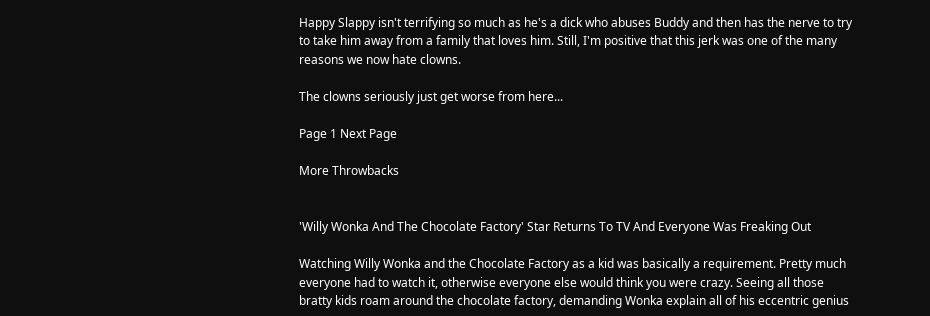Happy Slappy isn't terrifying so much as he's a dick who abuses Buddy and then has the nerve to try to take him away from a family that loves him. Still, I'm positive that this jerk was one of the many reasons we now hate clowns.

The clowns seriously just get worse from here...

Page 1 Next Page

More Throwbacks


'Willy Wonka And The Chocolate Factory' Star Returns To TV And Everyone Was Freaking Out

Watching Willy Wonka and the Chocolate Factory as a kid was basically a requirement. Pretty much everyone had to watch it, otherwise everyone else would think you were crazy. Seeing all those bratty kids roam around the chocolate factory, demanding Wonka explain all of his eccentric genius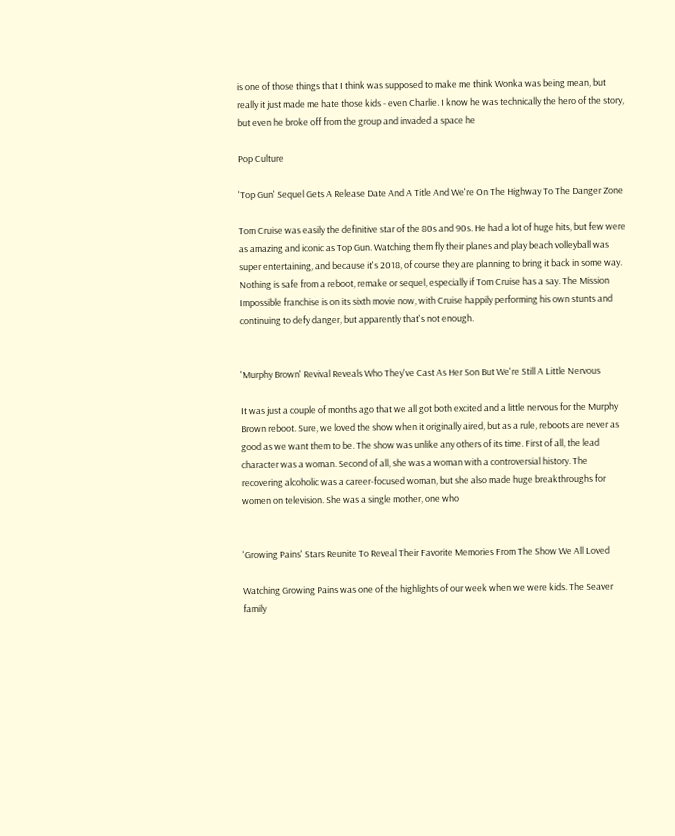is one of those things that I think was supposed to make me think Wonka was being mean, but really it just made me hate those kids - even Charlie. I know he was technically the hero of the story, but even he broke off from the group and invaded a space he

Pop Culture

'Top Gun' Sequel Gets A Release Date And A Title And We're On The Highway To The Danger Zone

Tom Cruise was easily the definitive star of the 80s and 90s. He had a lot of huge hits, but few were as amazing and iconic as Top Gun. Watching them fly their planes and play beach volleyball was super entertaining, and because it's 2018, of course they are planning to bring it back in some way. Nothing is safe from a reboot, remake or sequel, especially if Tom Cruise has a say. The Mission Impossible franchise is on its sixth movie now, with Cruise happily performing his own stunts and continuing to defy danger, but apparently that's not enough.


'Murphy Brown' Revival Reveals Who They've Cast As Her Son But We're Still A Little Nervous

It was just a couple of months ago that we all got both excited and a little nervous for the Murphy Brown reboot. Sure, we loved the show when it originally aired, but as a rule, reboots are never as good as we want them to be. The show was unlike any others of its time. First of all, the lead character was a woman. Second of all, she was a woman with a controversial history. The recovering alcoholic was a career-focused woman, but she also made huge breakthroughs for women on television. She was a single mother, one who


'Growing Pains' Stars Reunite To Reveal Their Favorite Memories From The Show We All Loved

Watching Growing Pains was one of the highlights of our week when we were kids. The Seaver family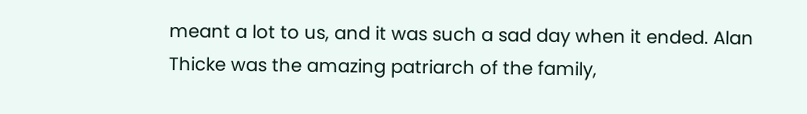meant a lot to us, and it was such a sad day when it ended. Alan Thicke was the amazing patriarch of the family,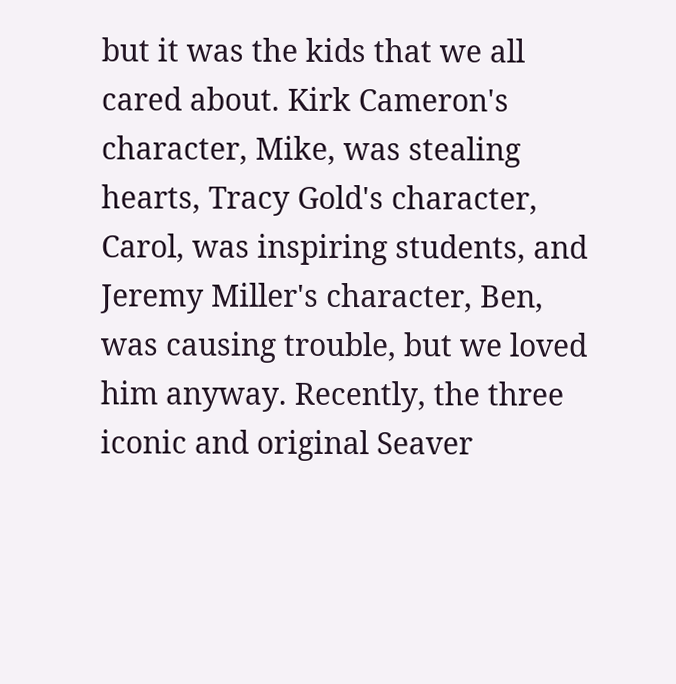but it was the kids that we all cared about. Kirk Cameron's character, Mike, was stealing hearts, Tracy Gold's character, Carol, was inspiring students, and Jeremy Miller's character, Ben, was causing trouble, but we loved him anyway. Recently, the three iconic and original Seaver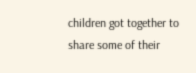children got together to share some of their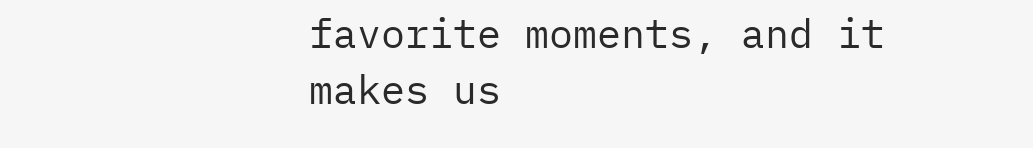favorite moments, and it makes us